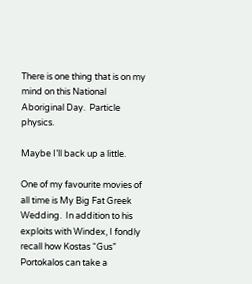There is one thing that is on my mind on this National Aboriginal Day.  Particle physics.

Maybe I’ll back up a little.

One of my favourite movies of all time is My Big Fat Greek Wedding.  In addition to his exploits with Windex, I fondly recall how Kostas “Gus” Portokalos can take a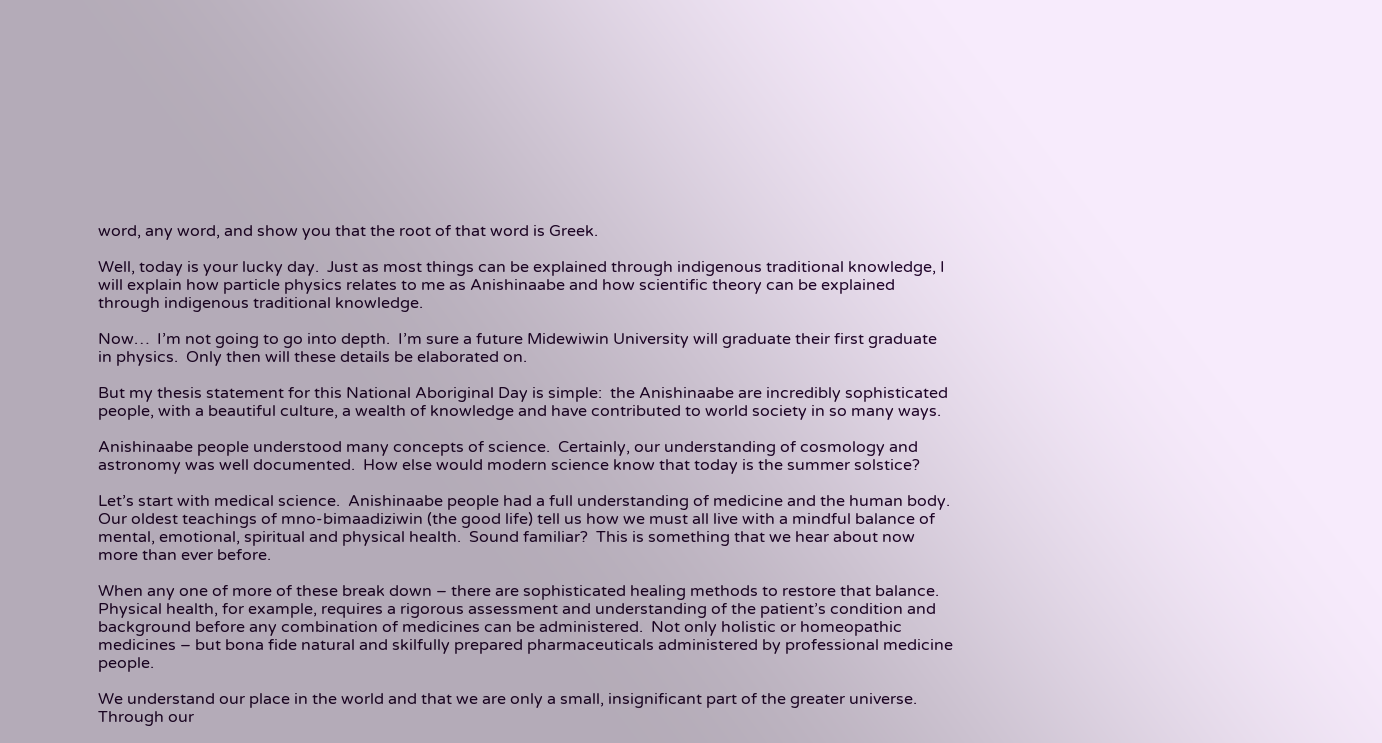word, any word, and show you that the root of that word is Greek.

Well, today is your lucky day.  Just as most things can be explained through indigenous traditional knowledge, I will explain how particle physics relates to me as Anishinaabe and how scientific theory can be explained through indigenous traditional knowledge.

Now…  I’m not going to go into depth.  I’m sure a future Midewiwin University will graduate their first graduate in physics.  Only then will these details be elaborated on.

But my thesis statement for this National Aboriginal Day is simple:  the Anishinaabe are incredibly sophisticated people, with a beautiful culture, a wealth of knowledge and have contributed to world society in so many ways.

Anishinaabe people understood many concepts of science.  Certainly, our understanding of cosmology and astronomy was well documented.  How else would modern science know that today is the summer solstice?

Let’s start with medical science.  Anishinaabe people had a full understanding of medicine and the human body.  Our oldest teachings of mno-bimaadiziwin (the good life) tell us how we must all live with a mindful balance of mental, emotional, spiritual and physical health.  Sound familiar?  This is something that we hear about now more than ever before.

When any one of more of these break down – there are sophisticated healing methods to restore that balance.  Physical health, for example, requires a rigorous assessment and understanding of the patient’s condition and background before any combination of medicines can be administered.  Not only holistic or homeopathic medicines – but bona fide natural and skilfully prepared pharmaceuticals administered by professional medicine people.

We understand our place in the world and that we are only a small, insignificant part of the greater universe.  Through our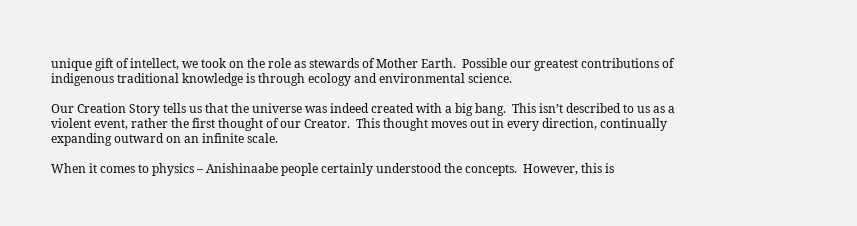unique gift of intellect, we took on the role as stewards of Mother Earth.  Possible our greatest contributions of indigenous traditional knowledge is through ecology and environmental science.

Our Creation Story tells us that the universe was indeed created with a big bang.  This isn’t described to us as a violent event, rather the first thought of our Creator.  This thought moves out in every direction, continually expanding outward on an infinite scale.

When it comes to physics – Anishinaabe people certainly understood the concepts.  However, this is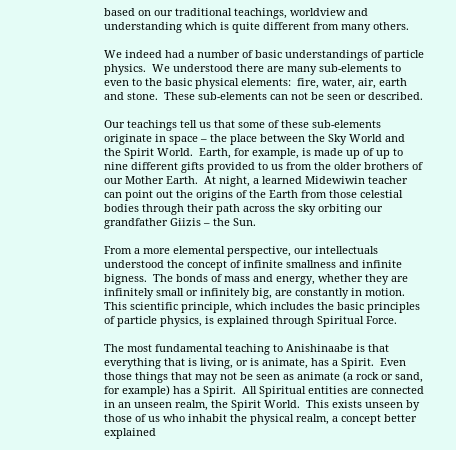based on our traditional teachings, worldview and understanding which is quite different from many others.

We indeed had a number of basic understandings of particle physics.  We understood there are many sub-elements to even to the basic physical elements:  fire, water, air, earth and stone.  These sub-elements can not be seen or described.

Our teachings tell us that some of these sub-elements originate in space – the place between the Sky World and the Spirit World.  Earth, for example, is made up of up to nine different gifts provided to us from the older brothers of our Mother Earth.  At night, a learned Midewiwin teacher can point out the origins of the Earth from those celestial bodies through their path across the sky orbiting our grandfather Giizis – the Sun.

From a more elemental perspective, our intellectuals understood the concept of infinite smallness and infinite bigness.  The bonds of mass and energy, whether they are infinitely small or infinitely big, are constantly in motion.  This scientific principle, which includes the basic principles of particle physics, is explained through Spiritual Force.

The most fundamental teaching to Anishinaabe is that everything that is living, or is animate, has a Spirit.  Even those things that may not be seen as animate (a rock or sand, for example) has a Spirit.  All Spiritual entities are connected in an unseen realm, the Spirit World.  This exists unseen by those of us who inhabit the physical realm, a concept better explained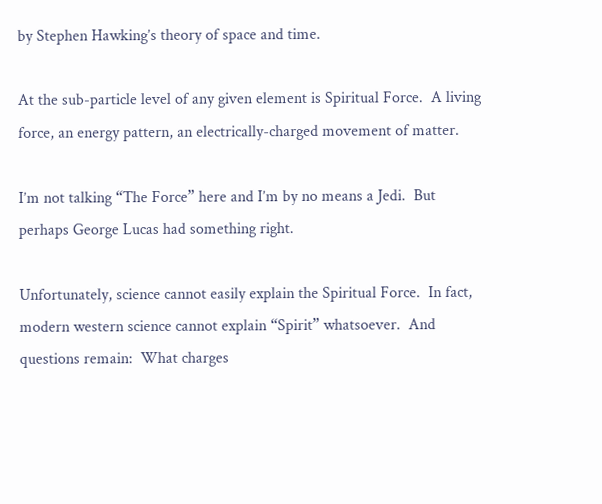by Stephen Hawking’s theory of space and time.

At the sub-particle level of any given element is Spiritual Force.  A living force, an energy pattern, an electrically-charged movement of matter.

I’m not talking “The Force” here and I’m by no means a Jedi.  But perhaps George Lucas had something right.

Unfortunately, science cannot easily explain the Spiritual Force.  In fact, modern western science cannot explain “Spirit” whatsoever.  And questions remain:  What charges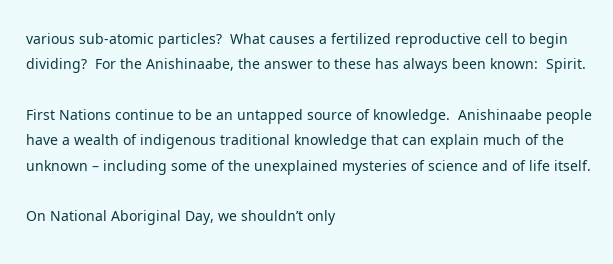various sub-atomic particles?  What causes a fertilized reproductive cell to begin dividing?  For the Anishinaabe, the answer to these has always been known:  Spirit.

First Nations continue to be an untapped source of knowledge.  Anishinaabe people have a wealth of indigenous traditional knowledge that can explain much of the unknown – including some of the unexplained mysteries of science and of life itself.

On National Aboriginal Day, we shouldn’t only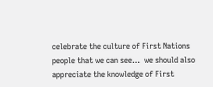celebrate the culture of First Nations people that we can see…  we should also appreciate the knowledge of First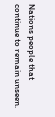Nations people that continue to remain unseen.